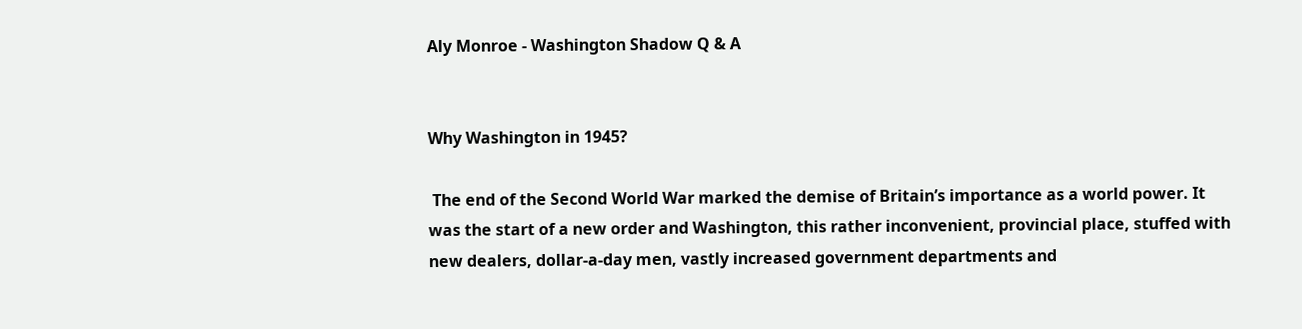Aly Monroe - Washington Shadow Q & A


Why Washington in 1945?

 The end of the Second World War marked the demise of Britain’s importance as a world power. It was the start of a new order and Washington, this rather inconvenient, provincial place, stuffed with new dealers, dollar-a-day men, vastly increased government departments and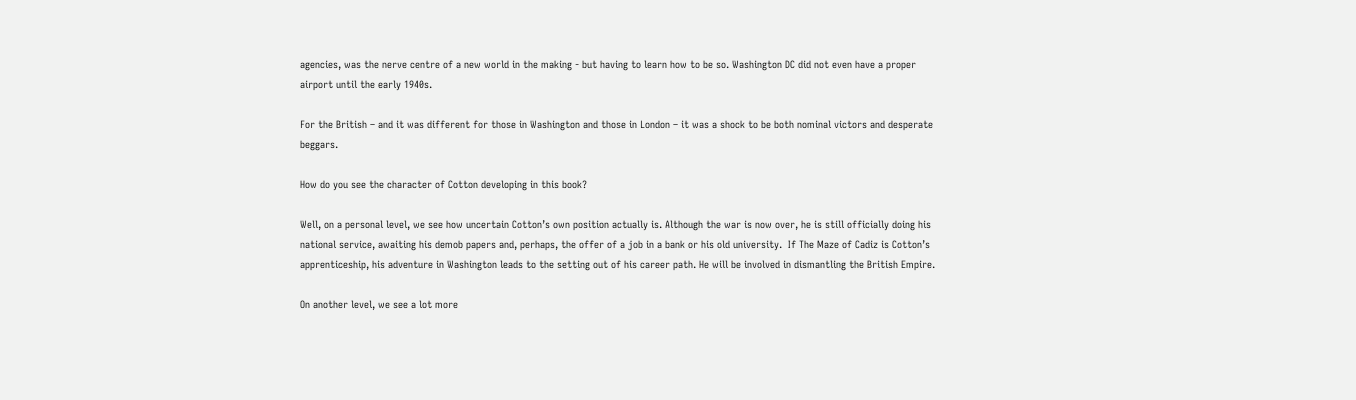agencies, was the nerve centre of a new world in the making - but having to learn how to be so. Washington DC did not even have a proper airport until the early 1940s.

For the British – and it was different for those in Washington and those in London – it was a shock to be both nominal victors and desperate beggars.

How do you see the character of Cotton developing in this book?

Well, on a personal level, we see how uncertain Cotton’s own position actually is. Although the war is now over, he is still officially doing his national service, awaiting his demob papers and, perhaps, the offer of a job in a bank or his old university.  If The Maze of Cadiz is Cotton’s apprenticeship, his adventure in Washington leads to the setting out of his career path. He will be involved in dismantling the British Empire.

On another level, we see a lot more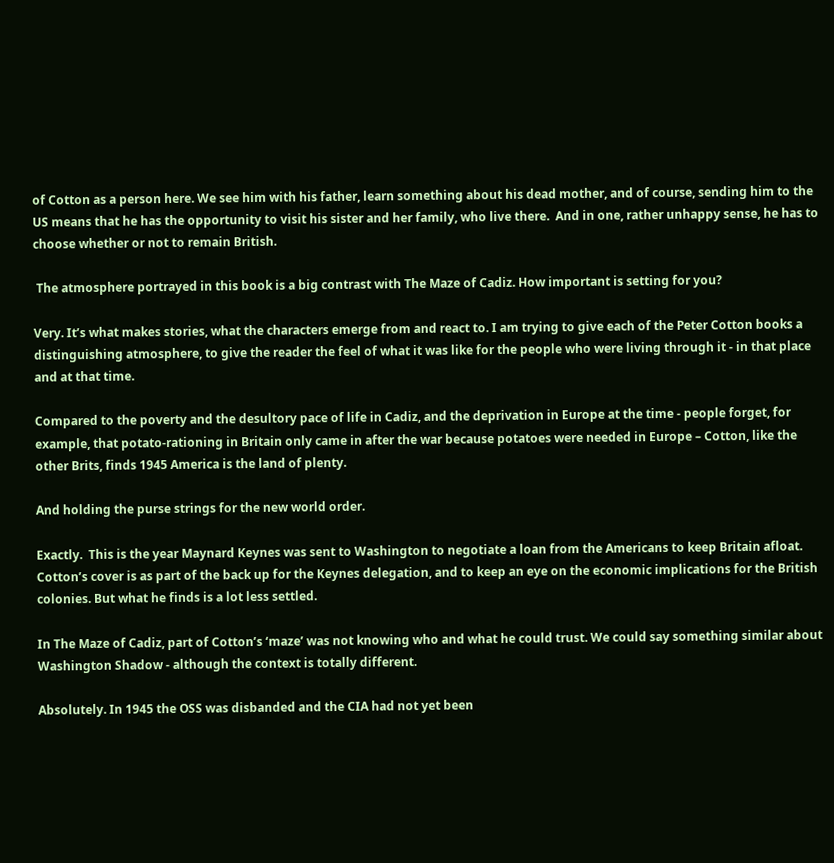of Cotton as a person here. We see him with his father, learn something about his dead mother, and of course, sending him to the US means that he has the opportunity to visit his sister and her family, who live there.  And in one, rather unhappy sense, he has to choose whether or not to remain British.

 The atmosphere portrayed in this book is a big contrast with The Maze of Cadiz. How important is setting for you?

Very. It’s what makes stories, what the characters emerge from and react to. I am trying to give each of the Peter Cotton books a distinguishing atmosphere, to give the reader the feel of what it was like for the people who were living through it - in that place and at that time.

Compared to the poverty and the desultory pace of life in Cadiz, and the deprivation in Europe at the time - people forget, for example, that potato-rationing in Britain only came in after the war because potatoes were needed in Europe – Cotton, like the other Brits, finds 1945 America is the land of plenty.

And holding the purse strings for the new world order.

Exactly.  This is the year Maynard Keynes was sent to Washington to negotiate a loan from the Americans to keep Britain afloat. Cotton’s cover is as part of the back up for the Keynes delegation, and to keep an eye on the economic implications for the British colonies. But what he finds is a lot less settled.

In The Maze of Cadiz, part of Cotton’s ‘maze’ was not knowing who and what he could trust. We could say something similar about Washington Shadow - although the context is totally different.

Absolutely. In 1945 the OSS was disbanded and the CIA had not yet been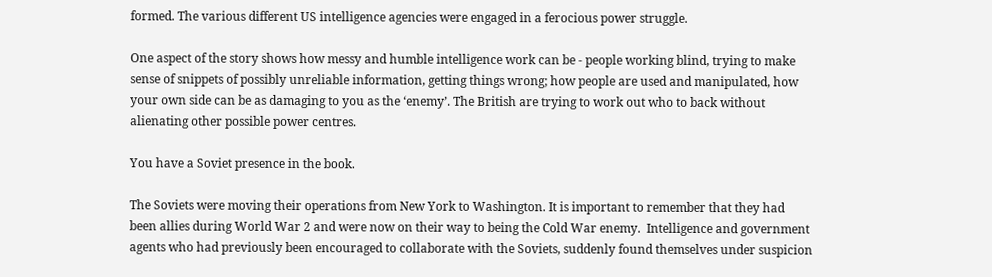formed. The various different US intelligence agencies were engaged in a ferocious power struggle.

One aspect of the story shows how messy and humble intelligence work can be - people working blind, trying to make sense of snippets of possibly unreliable information, getting things wrong; how people are used and manipulated, how your own side can be as damaging to you as the ‘enemy’. The British are trying to work out who to back without alienating other possible power centres.

You have a Soviet presence in the book.

The Soviets were moving their operations from New York to Washington. It is important to remember that they had been allies during World War 2 and were now on their way to being the Cold War enemy.  Intelligence and government agents who had previously been encouraged to collaborate with the Soviets, suddenly found themselves under suspicion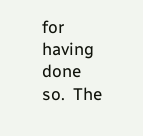for having done so.  The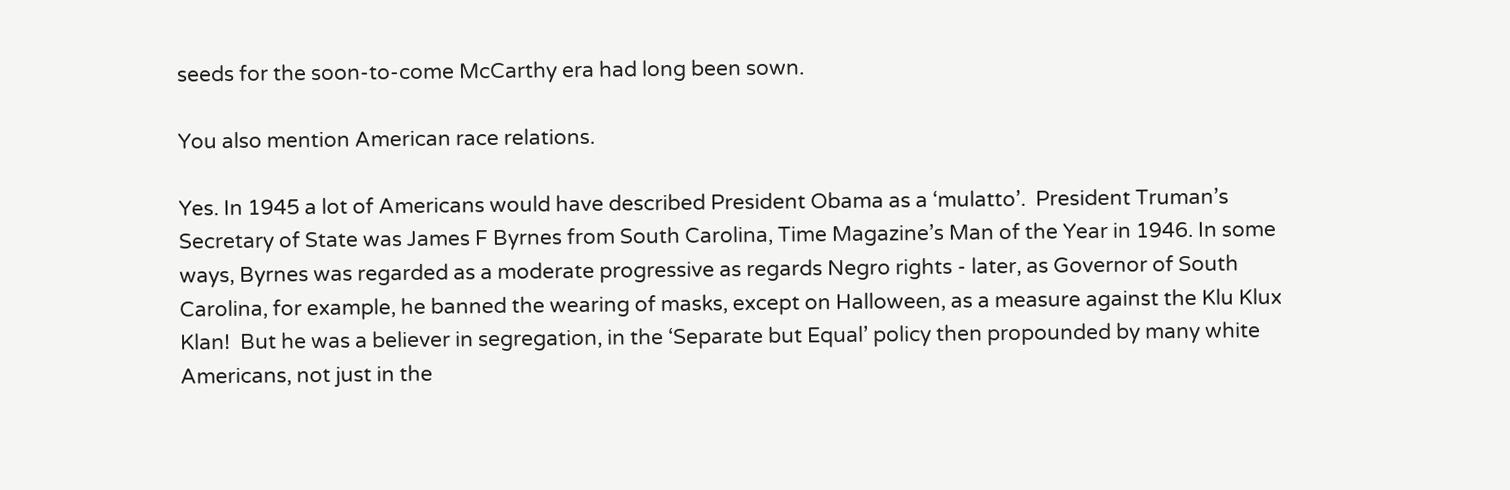seeds for the soon-to-come McCarthy era had long been sown.

You also mention American race relations.

Yes. In 1945 a lot of Americans would have described President Obama as a ‘mulatto’.  President Truman’s Secretary of State was James F Byrnes from South Carolina, Time Magazine’s Man of the Year in 1946. In some ways, Byrnes was regarded as a moderate progressive as regards Negro rights - later, as Governor of South Carolina, for example, he banned the wearing of masks, except on Halloween, as a measure against the Klu Klux Klan!  But he was a believer in segregation, in the ‘Separate but Equal’ policy then propounded by many white Americans, not just in the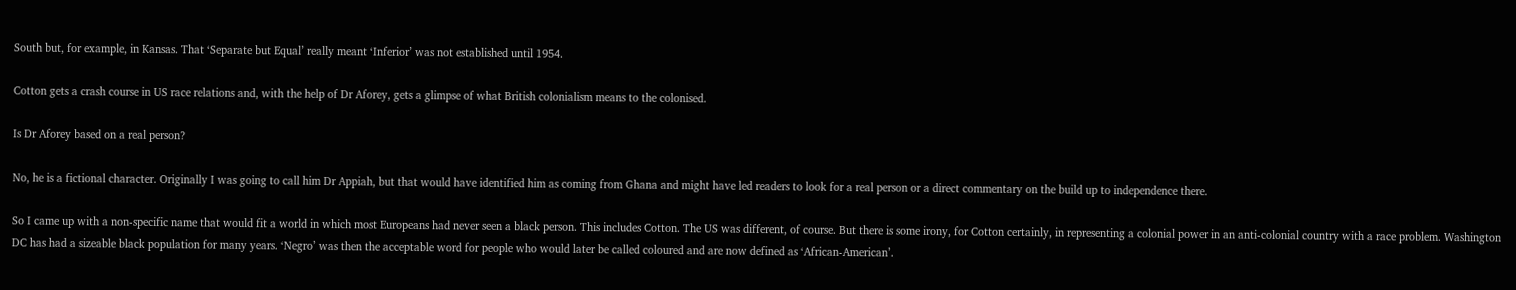South but, for example, in Kansas. That ‘Separate but Equal’ really meant ‘Inferior’ was not established until 1954.

Cotton gets a crash course in US race relations and, with the help of Dr Aforey, gets a glimpse of what British colonialism means to the colonised.

Is Dr Aforey based on a real person?

No, he is a fictional character. Originally I was going to call him Dr Appiah, but that would have identified him as coming from Ghana and might have led readers to look for a real person or a direct commentary on the build up to independence there.

So I came up with a non-specific name that would fit a world in which most Europeans had never seen a black person. This includes Cotton. The US was different, of course. But there is some irony, for Cotton certainly, in representing a colonial power in an anti-colonial country with a race problem. Washington DC has had a sizeable black population for many years. ‘Negro’ was then the acceptable word for people who would later be called coloured and are now defined as ‘African-American’.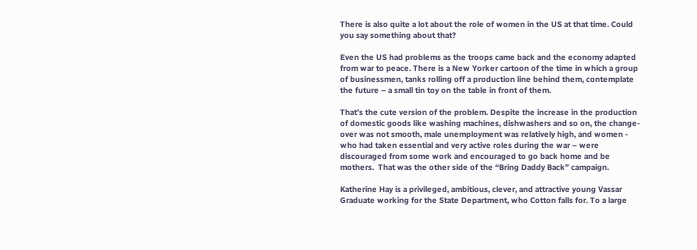There is also quite a lot about the role of women in the US at that time. Could you say something about that?

Even the US had problems as the troops came back and the economy adapted from war to peace. There is a New Yorker cartoon of the time in which a group of businessmen, tanks rolling off a production line behind them, contemplate the future – a small tin toy on the table in front of them.

That’s the cute version of the problem. Despite the increase in the production of domestic goods like washing machines, dishwashers and so on, the change-over was not smooth, male unemployment was relatively high, and women - who had taken essential and very active roles during the war – were discouraged from some work and encouraged to go back home and be mothers.  That was the other side of the “Bring Daddy Back” campaign.

Katherine Hay is a privileged, ambitious, clever, and attractive young Vassar Graduate working for the State Department, who Cotton falls for. To a large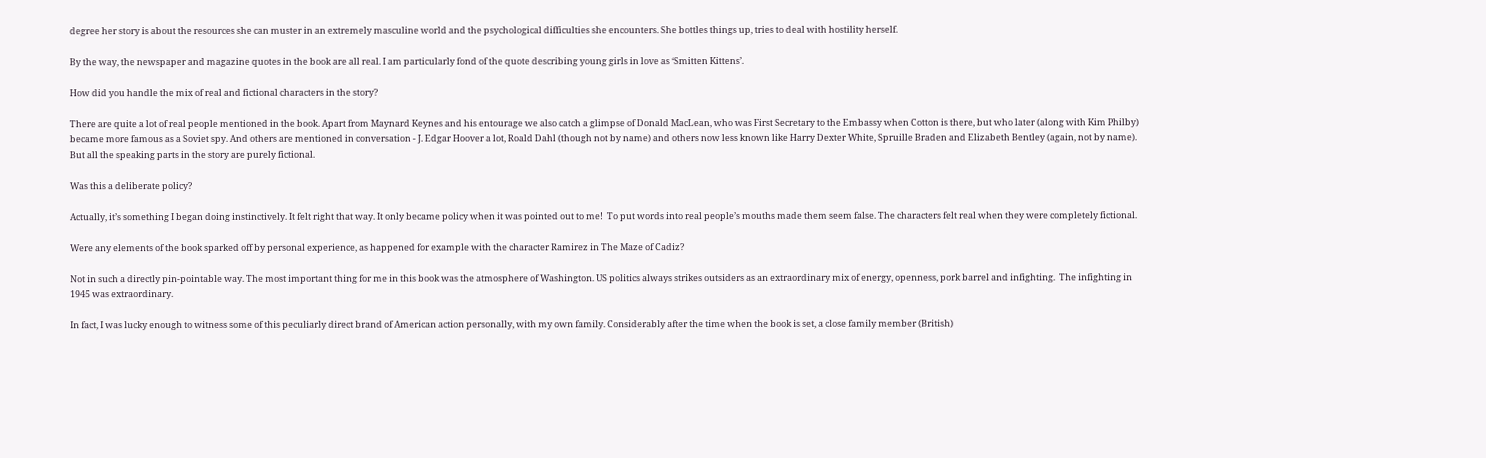degree her story is about the resources she can muster in an extremely masculine world and the psychological difficulties she encounters. She bottles things up, tries to deal with hostility herself.

By the way, the newspaper and magazine quotes in the book are all real. I am particularly fond of the quote describing young girls in love as ‘Smitten Kittens’.

How did you handle the mix of real and fictional characters in the story?

There are quite a lot of real people mentioned in the book. Apart from Maynard Keynes and his entourage we also catch a glimpse of Donald MacLean, who was First Secretary to the Embassy when Cotton is there, but who later (along with Kim Philby) became more famous as a Soviet spy. And others are mentioned in conversation - J. Edgar Hoover a lot, Roald Dahl (though not by name) and others now less known like Harry Dexter White, Spruille Braden and Elizabeth Bentley (again, not by name).  But all the speaking parts in the story are purely fictional.

Was this a deliberate policy?

Actually, it’s something I began doing instinctively. It felt right that way. It only became policy when it was pointed out to me!  To put words into real people’s mouths made them seem false. The characters felt real when they were completely fictional.

Were any elements of the book sparked off by personal experience, as happened for example with the character Ramirez in The Maze of Cadiz?

Not in such a directly pin-pointable way. The most important thing for me in this book was the atmosphere of Washington. US politics always strikes outsiders as an extraordinary mix of energy, openness, pork barrel and infighting.  The infighting in 1945 was extraordinary.

In fact, I was lucky enough to witness some of this peculiarly direct brand of American action personally, with my own family. Considerably after the time when the book is set, a close family member (British)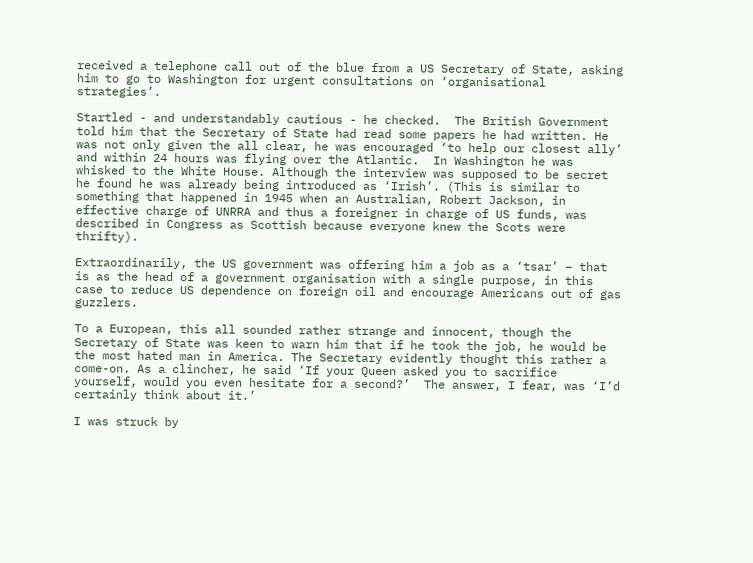received a telephone call out of the blue from a US Secretary of State, asking him to go to Washington for urgent consultations on ‘organisational strategies’.

Startled - and understandably cautious - he checked.  The British Government told him that the Secretary of State had read some papers he had written. He was not only given the all clear, he was encouraged ‘to help our closest ally’ and within 24 hours was flying over the Atlantic.  In Washington he was whisked to the White House. Although the interview was supposed to be secret he found he was already being introduced as ‘Irish’. (This is similar to something that happened in 1945 when an Australian, Robert Jackson, in effective charge of UNRRA and thus a foreigner in charge of US funds, was described in Congress as Scottish because everyone knew the Scots were thrifty).

Extraordinarily, the US government was offering him a job as a ‘tsar’ – that is as the head of a government organisation with a single purpose, in this case to reduce US dependence on foreign oil and encourage Americans out of gas guzzlers.

To a European, this all sounded rather strange and innocent, though the Secretary of State was keen to warn him that if he took the job, he would be the most hated man in America. The Secretary evidently thought this rather a come-on. As a clincher, he said ‘If your Queen asked you to sacrifice yourself, would you even hesitate for a second?’  The answer, I fear, was ‘I’d certainly think about it.’

I was struck by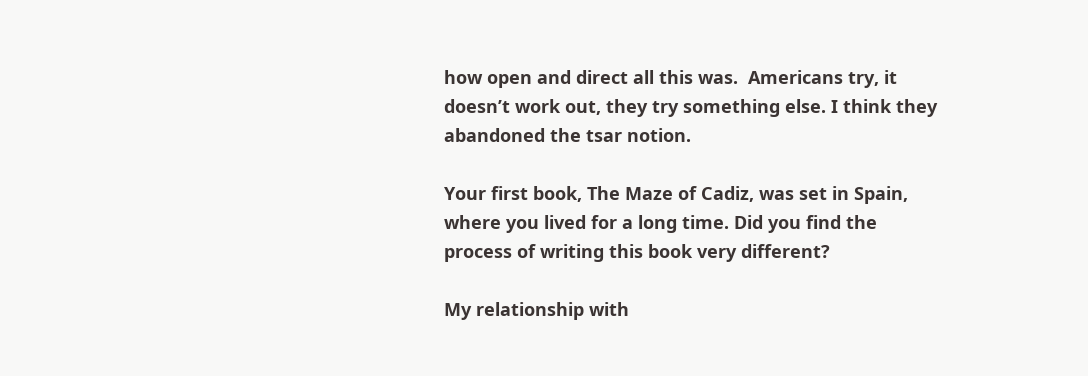how open and direct all this was.  Americans try, it doesn’t work out, they try something else. I think they abandoned the tsar notion.

Your first book, The Maze of Cadiz, was set in Spain, where you lived for a long time. Did you find the process of writing this book very different?

My relationship with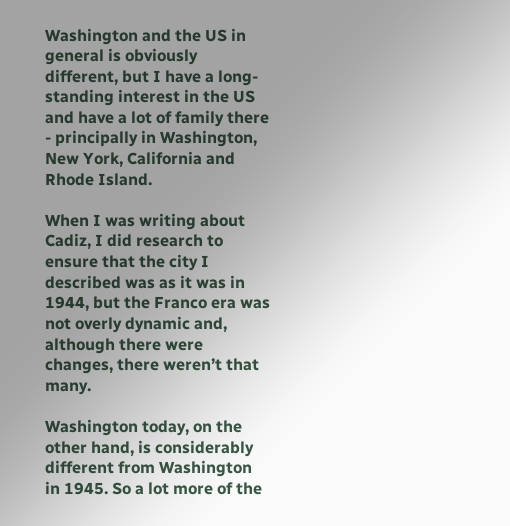Washington and the US in general is obviously different, but I have a long-standing interest in the US and have a lot of family there - principally in Washington, New York, California and Rhode Island.

When I was writing about Cadiz, I did research to ensure that the city I described was as it was in 1944, but the Franco era was not overly dynamic and, although there were changes, there weren’t that many.

Washington today, on the other hand, is considerably different from Washington in 1945. So a lot more of the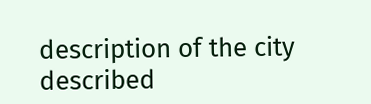description of the city described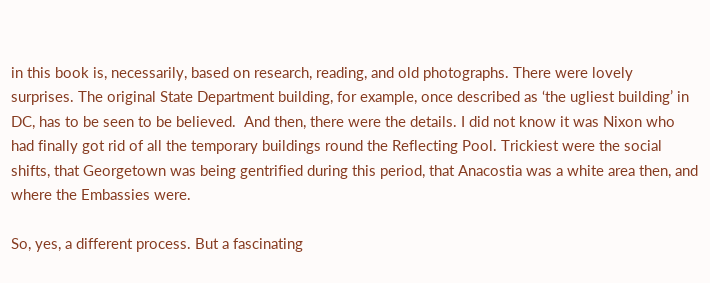in this book is, necessarily, based on research, reading, and old photographs. There were lovely surprises. The original State Department building, for example, once described as ‘the ugliest building’ in DC, has to be seen to be believed.  And then, there were the details. I did not know it was Nixon who had finally got rid of all the temporary buildings round the Reflecting Pool. Trickiest were the social shifts, that Georgetown was being gentrified during this period, that Anacostia was a white area then, and where the Embassies were.

So, yes, a different process. But a fascinating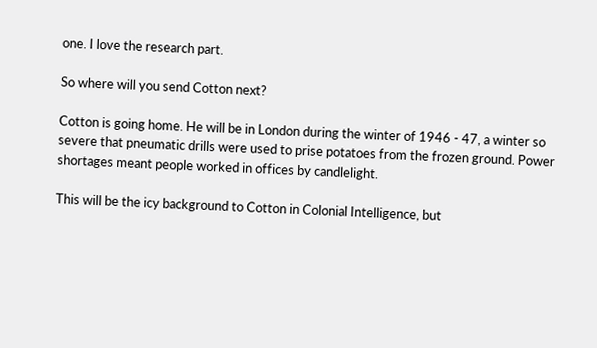one. I love the research part.

So where will you send Cotton next?

Cotton is going home. He will be in London during the winter of 1946 - 47, a winter so severe that pneumatic drills were used to prise potatoes from the frozen ground. Power shortages meant people worked in offices by candlelight.

This will be the icy background to Cotton in Colonial Intelligence, but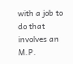with a job to do that involves an M.P.